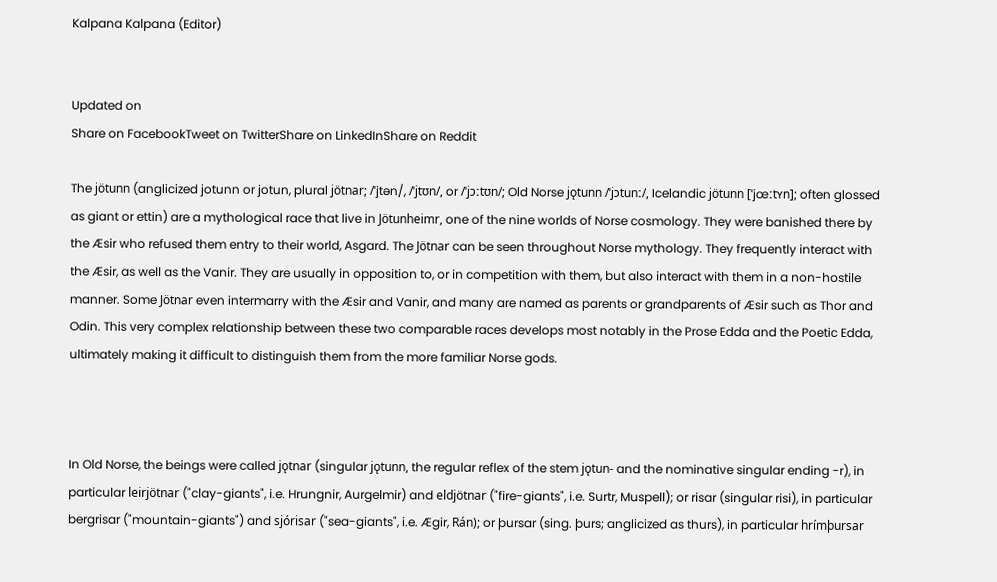Kalpana Kalpana (Editor)


Updated on
Share on FacebookTweet on TwitterShare on LinkedInShare on Reddit

The jötunn (anglicized jotunn or jotun, plural jötnar; /ˈjtən/, /ˈjtʊn/, or /ˈjɔːtʊn/; Old Norse jǫtunn /ˈjɔtunː/, Icelandic jötunn [ˈjœːtʏn]; often glossed as giant or ettin) are a mythological race that live in Jötunheimr, one of the nine worlds of Norse cosmology. They were banished there by the Æsir who refused them entry to their world, Asgard. The Jötnar can be seen throughout Norse mythology. They frequently interact with the Æsir, as well as the Vanir. They are usually in opposition to, or in competition with them, but also interact with them in a non-hostile manner. Some Jötnar even intermarry with the Æsir and Vanir, and many are named as parents or grandparents of Æsir such as Thor and Odin. This very complex relationship between these two comparable races develops most notably in the Prose Edda and the Poetic Edda, ultimately making it difficult to distinguish them from the more familiar Norse gods.



In Old Norse, the beings were called jǫtnar (singular jǫtunn, the regular reflex of the stem jǫtun- and the nominative singular ending -r), in particular leirjötnar ("clay-giants", i.e. Hrungnir, Aurgelmir) and eldjötnar ("fire-giants", i.e. Surtr, Muspell); or risar (singular risi), in particular bergrisar ("mountain-giants") and sjórisar ("sea-giants", i.e. Ægir, Rán); or þursar (sing. þurs; anglicized as thurs), in particular hrímþursar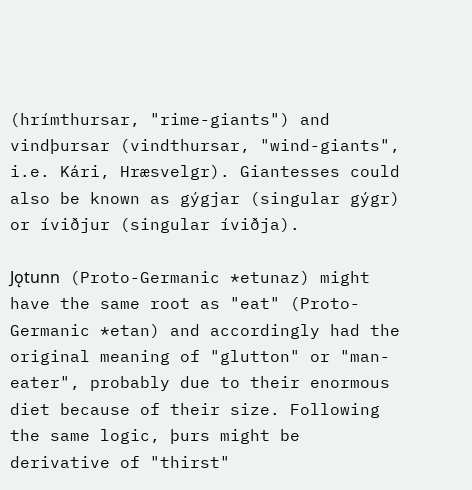(hrímthursar, "rime-giants") and vindþursar (vindthursar, "wind-giants", i.e. Kári, Hræsvelgr). Giantesses could also be known as gýgjar (singular gýgr) or íviðjur (singular íviðja).

Jǫtunn (Proto-Germanic *etunaz) might have the same root as "eat" (Proto-Germanic *etan) and accordingly had the original meaning of "glutton" or "man-eater", probably due to their enormous diet because of their size. Following the same logic, þurs might be derivative of "thirst"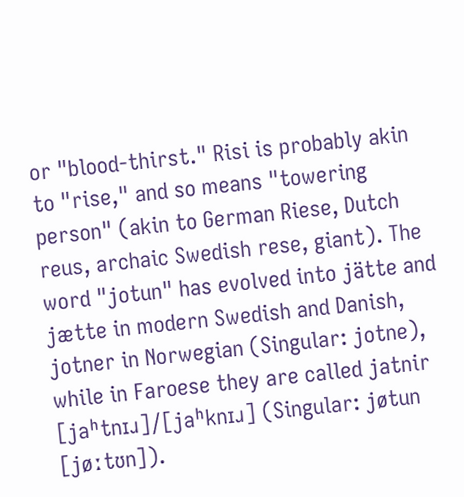or "blood-thirst." Risi is probably akin to "rise," and so means "towering person" (akin to German Riese, Dutch reus, archaic Swedish rese, giant). The word "jotun" has evolved into jätte and jætte in modern Swedish and Danish, jotner in Norwegian (Singular: jotne), while in Faroese they are called jatnir [jaʰtnɪɹ]/[jaʰknɪɹ] (Singular: jøtun [jøːtʊn]).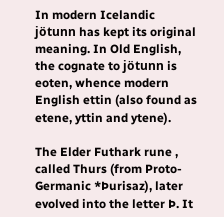In modern Icelandic jötunn has kept its original meaning. In Old English, the cognate to jötunn is eoten, whence modern English ettin (also found as etene, yttin and ytene).

The Elder Futhark rune , called Thurs (from Proto-Germanic *Þurisaz), later evolved into the letter Þ. It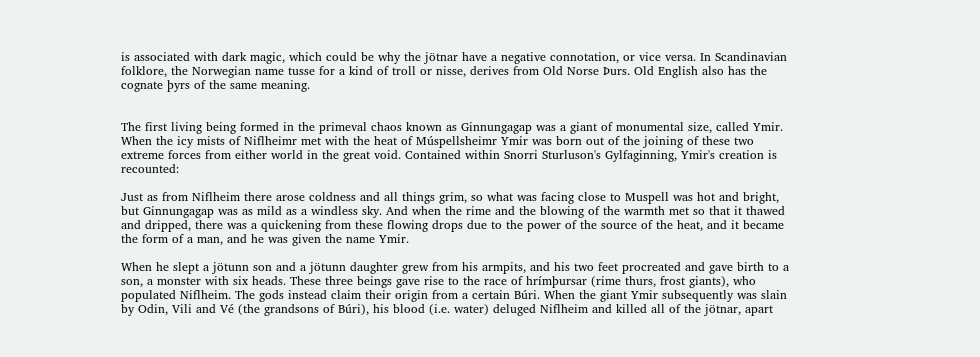is associated with dark magic, which could be why the jötnar have a negative connotation, or vice versa. In Scandinavian folklore, the Norwegian name tusse for a kind of troll or nisse, derives from Old Norse Þurs. Old English also has the cognate þyrs of the same meaning.


The first living being formed in the primeval chaos known as Ginnungagap was a giant of monumental size, called Ymir. When the icy mists of Niflheimr met with the heat of Múspellsheimr Ymir was born out of the joining of these two extreme forces from either world in the great void. Contained within Snorri Sturluson's Gylfaginning, Ymir's creation is recounted:

Just as from Niflheim there arose coldness and all things grim, so what was facing close to Muspell was hot and bright, but Ginnungagap was as mild as a windless sky. And when the rime and the blowing of the warmth met so that it thawed and dripped, there was a quickening from these flowing drops due to the power of the source of the heat, and it became the form of a man, and he was given the name Ymir.

When he slept a jötunn son and a jötunn daughter grew from his armpits, and his two feet procreated and gave birth to a son, a monster with six heads. These three beings gave rise to the race of hrímþursar (rime thurs, frost giants), who populated Niflheim. The gods instead claim their origin from a certain Búri. When the giant Ymir subsequently was slain by Odin, Vili and Vé (the grandsons of Búri), his blood (i.e. water) deluged Niflheim and killed all of the jötnar, apart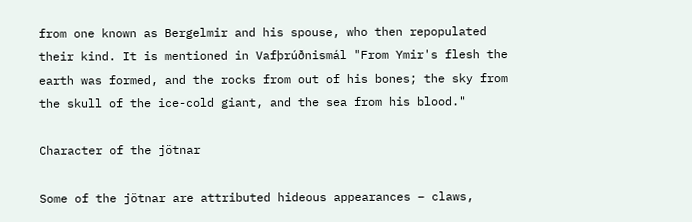from one known as Bergelmir and his spouse, who then repopulated their kind. It is mentioned in Vafþrúðnismál "From Ymir's flesh the earth was formed, and the rocks from out of his bones; the sky from the skull of the ice-cold giant, and the sea from his blood."

Character of the jötnar

Some of the jötnar are attributed hideous appearances – claws,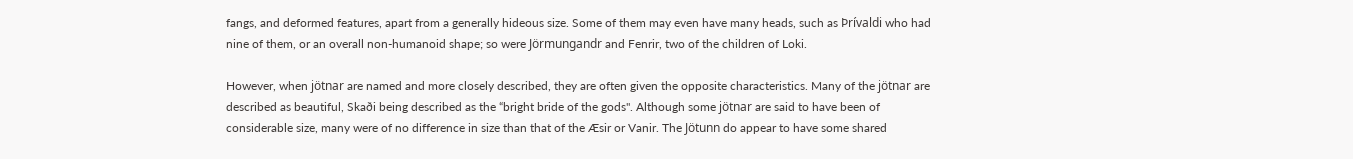fangs, and deformed features, apart from a generally hideous size. Some of them may even have many heads, such as Þrívaldi who had nine of them, or an overall non-humanoid shape; so were Jörmungandr and Fenrir, two of the children of Loki.

However, when jötnar are named and more closely described, they are often given the opposite characteristics. Many of the jötnar are described as beautiful, Skaði being described as the “bright bride of the gods". Although some jötnar are said to have been of considerable size, many were of no difference in size than that of the Æsir or Vanir. The Jötunn do appear to have some shared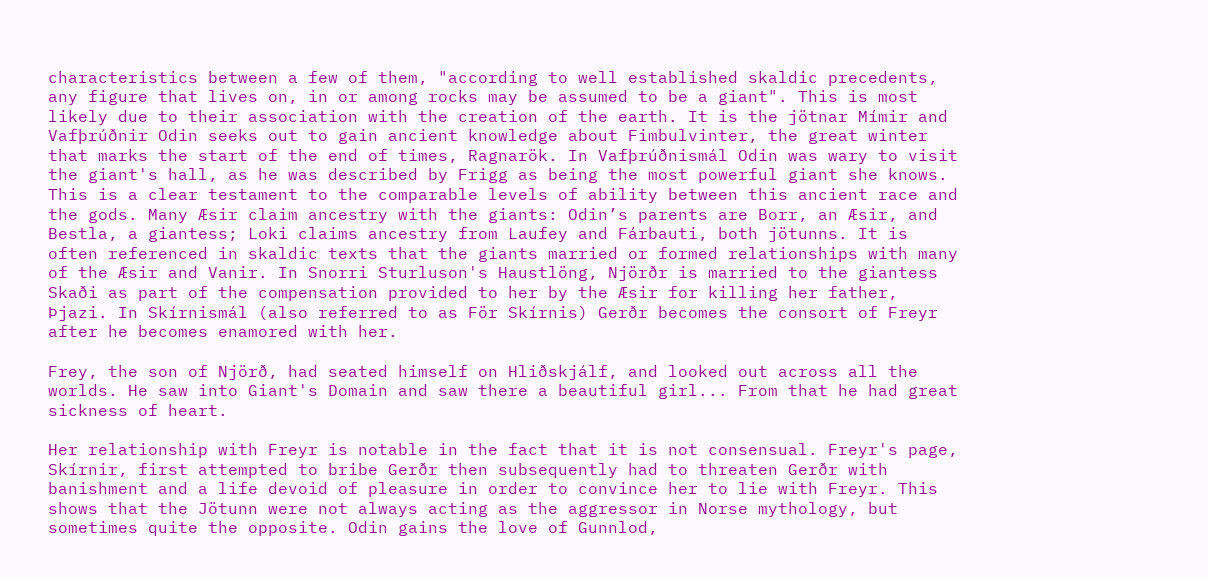characteristics between a few of them, "according to well established skaldic precedents, any figure that lives on, in or among rocks may be assumed to be a giant". This is most likely due to their association with the creation of the earth. It is the jötnar Mímir and Vafþrúðnir Odin seeks out to gain ancient knowledge about Fimbulvinter, the great winter that marks the start of the end of times, Ragnarök. In Vafþrúðnismál Odin was wary to visit the giant's hall, as he was described by Frigg as being the most powerful giant she knows. This is a clear testament to the comparable levels of ability between this ancient race and the gods. Many Æsir claim ancestry with the giants: Odin’s parents are Borr, an Æsir, and Bestla, a giantess; Loki claims ancestry from Laufey and Fárbauti, both jötunns. It is often referenced in skaldic texts that the giants married or formed relationships with many of the Æsir and Vanir. In Snorri Sturluson's Haustlöng, Njörðr is married to the giantess Skaði as part of the compensation provided to her by the Æsir for killing her father, Þjazi. In Skírnismál (also referred to as För Skírnis) Gerðr becomes the consort of Freyr after he becomes enamored with her.

Frey, the son of Njörð, had seated himself on Hliðskjálf, and looked out across all the worlds. He saw into Giant's Domain and saw there a beautiful girl... From that he had great sickness of heart.

Her relationship with Freyr is notable in the fact that it is not consensual. Freyr's page, Skírnir, first attempted to bribe Gerðr then subsequently had to threaten Gerðr with banishment and a life devoid of pleasure in order to convince her to lie with Freyr. This shows that the Jötunn were not always acting as the aggressor in Norse mythology, but sometimes quite the opposite. Odin gains the love of Gunnlod,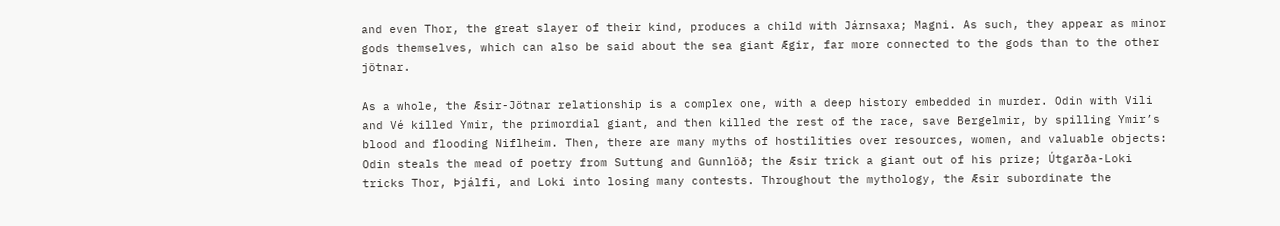and even Thor, the great slayer of their kind, produces a child with Járnsaxa; Magni. As such, they appear as minor gods themselves, which can also be said about the sea giant Ægir, far more connected to the gods than to the other jötnar.

As a whole, the Æsir-Jötnar relationship is a complex one, with a deep history embedded in murder. Odin with Vili and Vé killed Ymir, the primordial giant, and then killed the rest of the race, save Bergelmir, by spilling Ymir’s blood and flooding Niflheim. Then, there are many myths of hostilities over resources, women, and valuable objects: Odin steals the mead of poetry from Suttung and Gunnlöð; the Æsir trick a giant out of his prize; Útgarða-Loki tricks Thor, Þjálfi, and Loki into losing many contests. Throughout the mythology, the Æsir subordinate the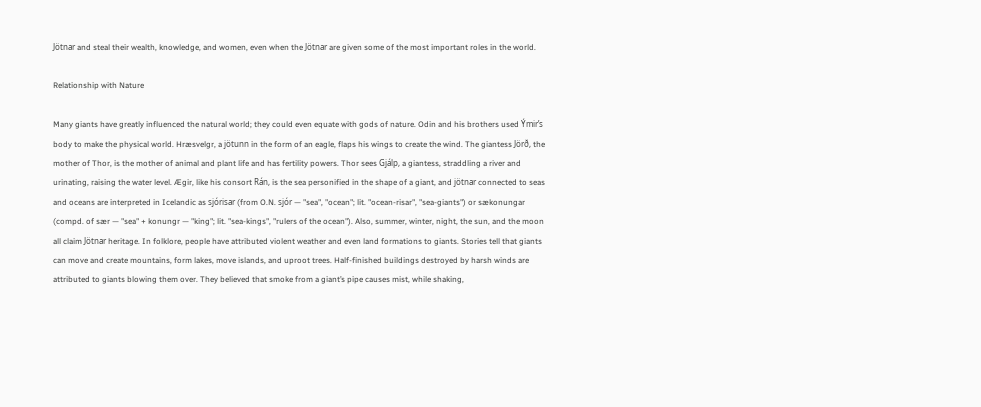Jötnar and steal their wealth, knowledge, and women, even when the Jötnar are given some of the most important roles in the world.

Relationship with Nature

Many giants have greatly influenced the natural world; they could even equate with gods of nature. Odin and his brothers used Ýmir’s body to make the physical world. Hræsvelgr, a jötunn in the form of an eagle, flaps his wings to create the wind. The giantess Jörð, the mother of Thor, is the mother of animal and plant life and has fertility powers. Thor sees Gjálp, a giantess, straddling a river and urinating, raising the water level. Ægir, like his consort Rán, is the sea personified in the shape of a giant, and jötnar connected to seas and oceans are interpreted in Icelandic as sjórisar (from O.N. sjór — "sea", "ocean"; lit. "ocean-risar", "sea-giants") or sækonungar (compd. of sær — "sea" + konungr — "king"; lit. "sea-kings", "rulers of the ocean"). Also, summer, winter, night, the sun, and the moon all claim Jötnar heritage. In folklore, people have attributed violent weather and even land formations to giants. Stories tell that giants can move and create mountains, form lakes, move islands, and uproot trees. Half-finished buildings destroyed by harsh winds are attributed to giants blowing them over. They believed that smoke from a giant’s pipe causes mist, while shaking,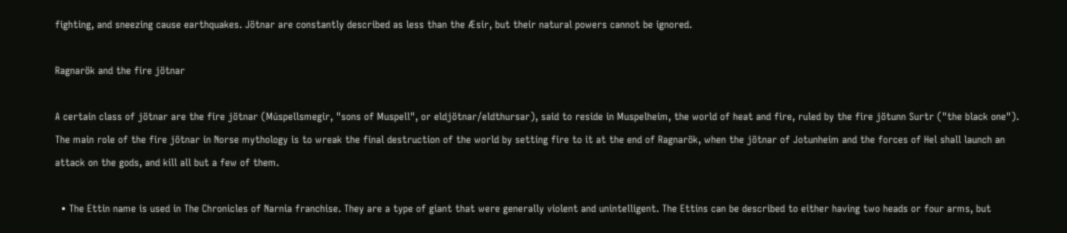fighting, and sneezing cause earthquakes. Jötnar are constantly described as less than the Æsir, but their natural powers cannot be ignored.

Ragnarök and the fire jötnar

A certain class of jötnar are the fire jötnar (Múspellsmegir, "sons of Muspell", or eldjötnar/eldthursar), said to reside in Muspelheim, the world of heat and fire, ruled by the fire jötunn Surtr ("the black one"). The main role of the fire jötnar in Norse mythology is to wreak the final destruction of the world by setting fire to it at the end of Ragnarök, when the jötnar of Jotunheim and the forces of Hel shall launch an attack on the gods, and kill all but a few of them.

  • The Ettin name is used in The Chronicles of Narnia franchise. They are a type of giant that were generally violent and unintelligent. The Ettins can be described to either having two heads or four arms, but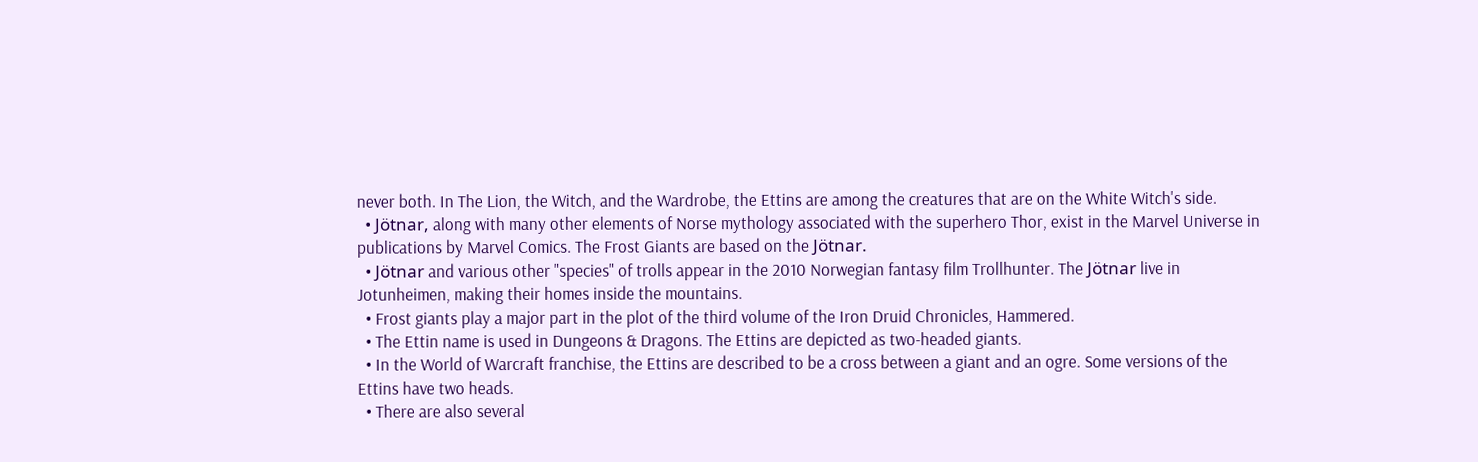never both. In The Lion, the Witch, and the Wardrobe, the Ettins are among the creatures that are on the White Witch's side.
  • Jötnar, along with many other elements of Norse mythology associated with the superhero Thor, exist in the Marvel Universe in publications by Marvel Comics. The Frost Giants are based on the Jötnar.
  • Jötnar and various other "species" of trolls appear in the 2010 Norwegian fantasy film Trollhunter. The Jötnar live in Jotunheimen, making their homes inside the mountains.
  • Frost giants play a major part in the plot of the third volume of the Iron Druid Chronicles, Hammered.
  • The Ettin name is used in Dungeons & Dragons. The Ettins are depicted as two-headed giants.
  • In the World of Warcraft franchise, the Ettins are described to be a cross between a giant and an ogre. Some versions of the Ettins have two heads.
  • There are also several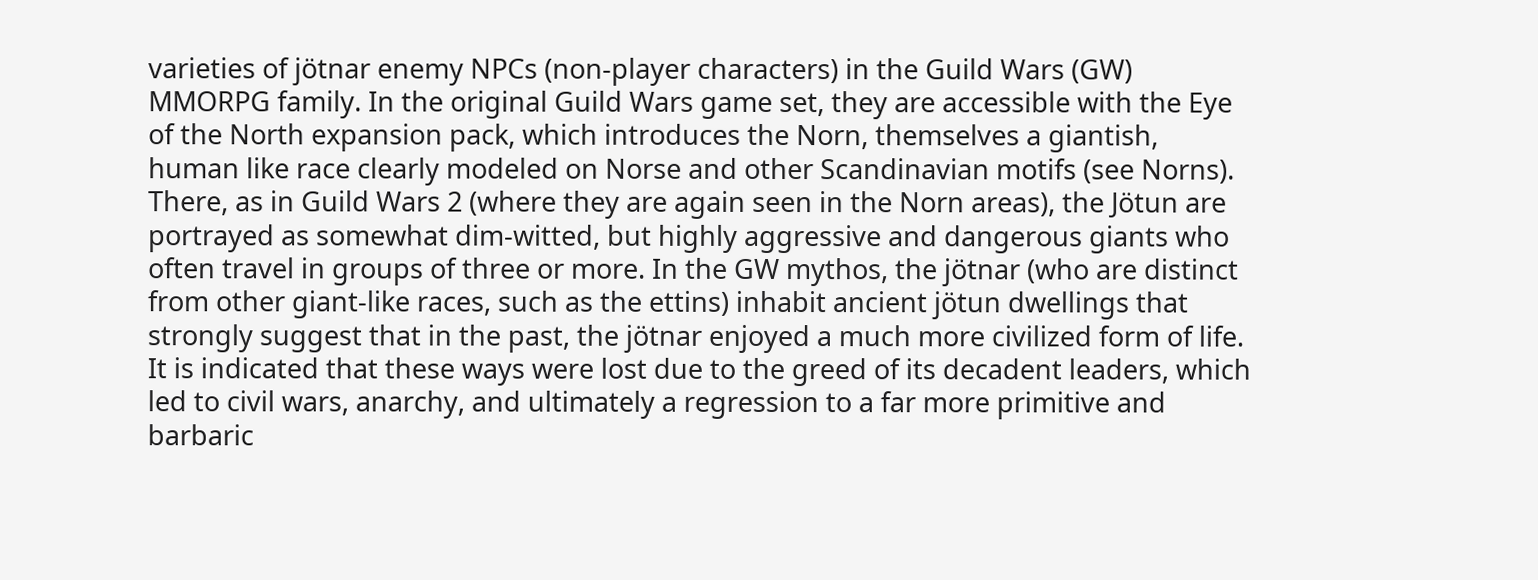varieties of jötnar enemy NPCs (non-player characters) in the Guild Wars (GW) MMORPG family. In the original Guild Wars game set, they are accessible with the Eye of the North expansion pack, which introduces the Norn, themselves a giantish, human like race clearly modeled on Norse and other Scandinavian motifs (see Norns). There, as in Guild Wars 2 (where they are again seen in the Norn areas), the Jötun are portrayed as somewhat dim-witted, but highly aggressive and dangerous giants who often travel in groups of three or more. In the GW mythos, the jötnar (who are distinct from other giant-like races, such as the ettins) inhabit ancient jötun dwellings that strongly suggest that in the past, the jötnar enjoyed a much more civilized form of life. It is indicated that these ways were lost due to the greed of its decadent leaders, which led to civil wars, anarchy, and ultimately a regression to a far more primitive and barbaric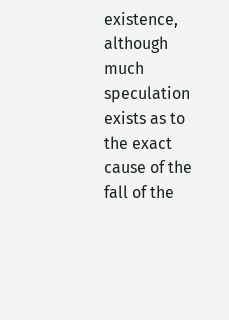existence, although much speculation exists as to the exact cause of the fall of the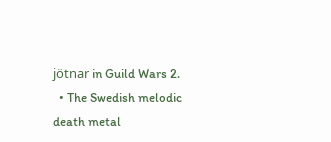jötnar in Guild Wars 2.
  • The Swedish melodic death metal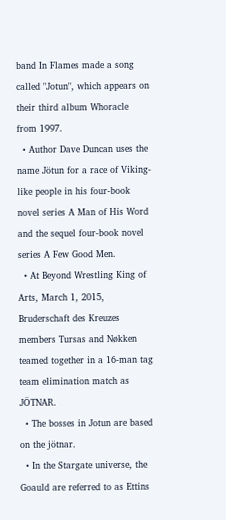band In Flames made a song called "Jotun", which appears on their third album Whoracle from 1997.
  • Author Dave Duncan uses the name Jötun for a race of Viking-like people in his four-book novel series A Man of His Word and the sequel four-book novel series A Few Good Men.
  • At Beyond Wrestling King of Arts, March 1, 2015, Bruderschaft des Kreuzes members Tursas and Nøkken teamed together in a 16-man tag team elimination match as JÖTNAR.
  • The bosses in Jotun are based on the jötnar.
  • In the Stargate universe, the Goauld are referred to as Ettins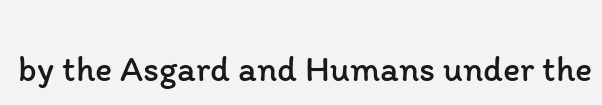by the Asgard and Humans under the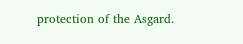protection of the Asgard.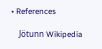• References

    Jötunn Wikipedia